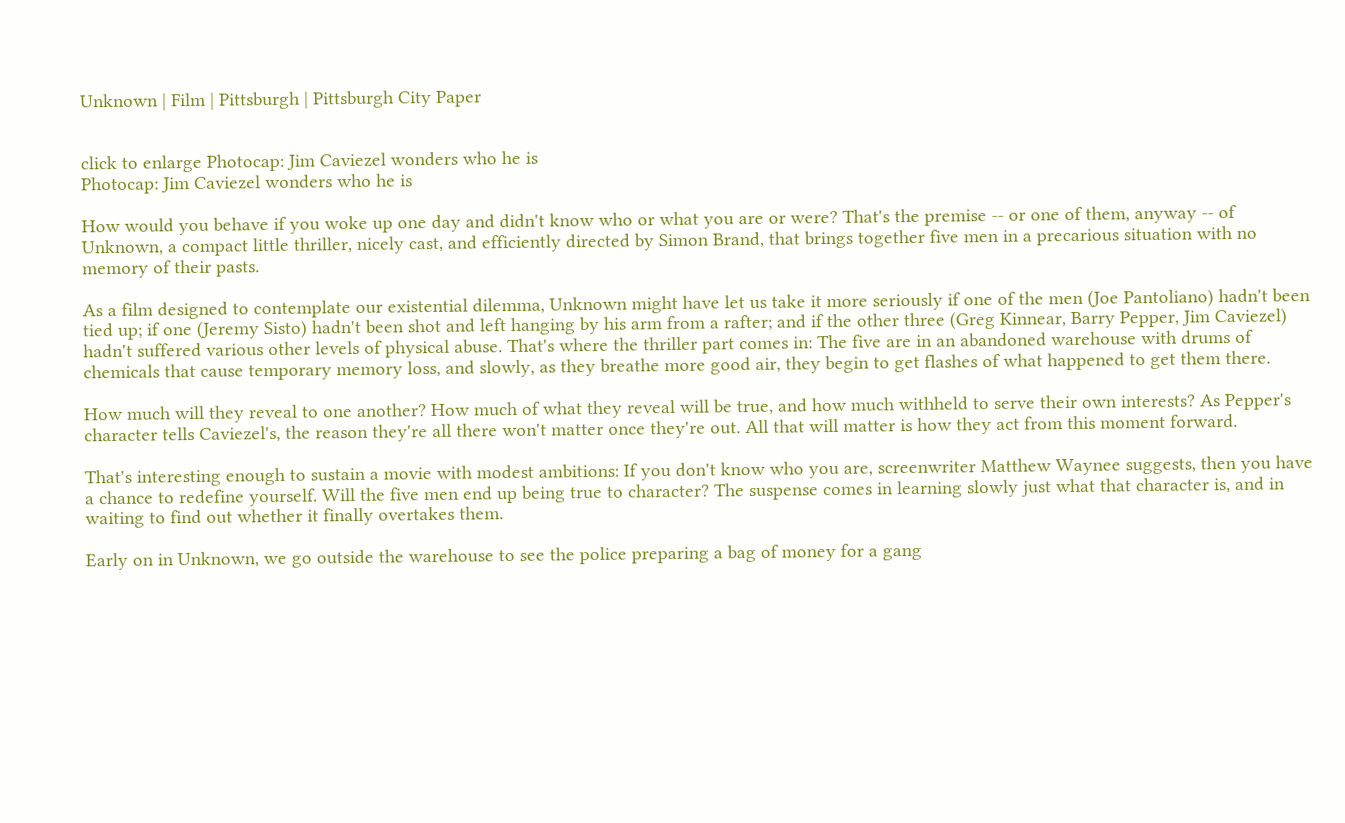Unknown | Film | Pittsburgh | Pittsburgh City Paper


click to enlarge Photocap: Jim Caviezel wonders who he is
Photocap: Jim Caviezel wonders who he is

How would you behave if you woke up one day and didn't know who or what you are or were? That's the premise -- or one of them, anyway -- of Unknown, a compact little thriller, nicely cast, and efficiently directed by Simon Brand, that brings together five men in a precarious situation with no memory of their pasts.

As a film designed to contemplate our existential dilemma, Unknown might have let us take it more seriously if one of the men (Joe Pantoliano) hadn't been tied up; if one (Jeremy Sisto) hadn't been shot and left hanging by his arm from a rafter; and if the other three (Greg Kinnear, Barry Pepper, Jim Caviezel) hadn't suffered various other levels of physical abuse. That's where the thriller part comes in: The five are in an abandoned warehouse with drums of chemicals that cause temporary memory loss, and slowly, as they breathe more good air, they begin to get flashes of what happened to get them there.

How much will they reveal to one another? How much of what they reveal will be true, and how much withheld to serve their own interests? As Pepper's character tells Caviezel's, the reason they're all there won't matter once they're out. All that will matter is how they act from this moment forward.

That's interesting enough to sustain a movie with modest ambitions: If you don't know who you are, screenwriter Matthew Waynee suggests, then you have a chance to redefine yourself. Will the five men end up being true to character? The suspense comes in learning slowly just what that character is, and in waiting to find out whether it finally overtakes them.

Early on in Unknown, we go outside the warehouse to see the police preparing a bag of money for a gang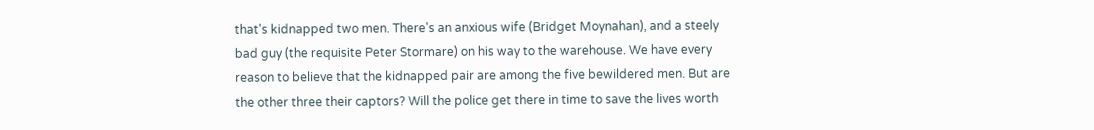that's kidnapped two men. There's an anxious wife (Bridget Moynahan), and a steely bad guy (the requisite Peter Stormare) on his way to the warehouse. We have every reason to believe that the kidnapped pair are among the five bewildered men. But are the other three their captors? Will the police get there in time to save the lives worth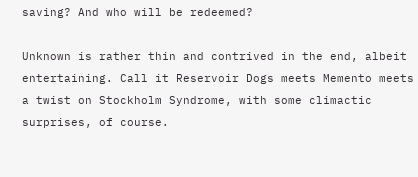saving? And who will be redeemed?

Unknown is rather thin and contrived in the end, albeit entertaining. Call it Reservoir Dogs meets Memento meets a twist on Stockholm Syndrome, with some climactic surprises, of course.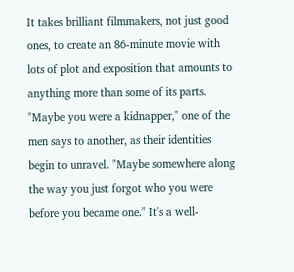It takes brilliant filmmakers, not just good ones, to create an 86-minute movie with lots of plot and exposition that amounts to anything more than some of its parts. "Maybe you were a kidnapper," one of the men says to another, as their identities begin to unravel. "Maybe somewhere along the way you just forgot who you were before you became one." It's a well-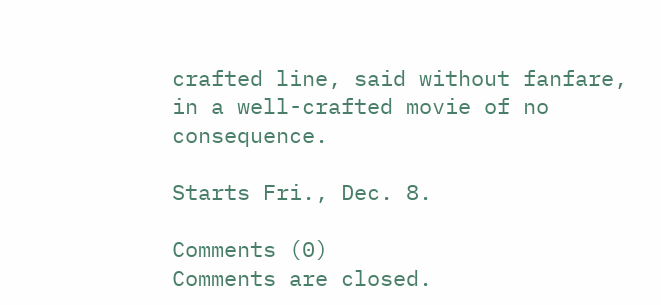crafted line, said without fanfare, in a well-crafted movie of no consequence.

Starts Fri., Dec. 8.

Comments (0)
Comments are closed.